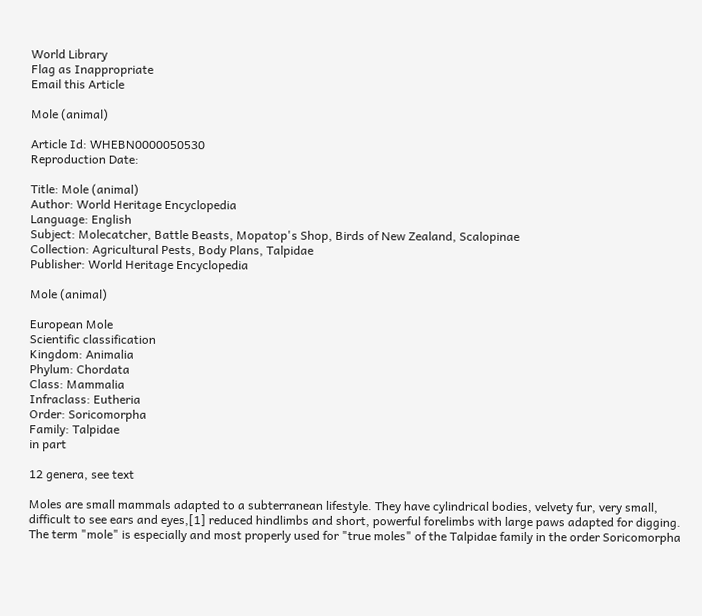World Library
Flag as Inappropriate
Email this Article

Mole (animal)

Article Id: WHEBN0000050530
Reproduction Date:

Title: Mole (animal)
Author: World Heritage Encyclopedia
Language: English
Subject: Molecatcher, Battle Beasts, Mopatop's Shop, Birds of New Zealand, Scalopinae
Collection: Agricultural Pests, Body Plans, Talpidae
Publisher: World Heritage Encyclopedia

Mole (animal)

European Mole
Scientific classification
Kingdom: Animalia
Phylum: Chordata
Class: Mammalia
Infraclass: Eutheria
Order: Soricomorpha
Family: Talpidae
in part

12 genera, see text

Moles are small mammals adapted to a subterranean lifestyle. They have cylindrical bodies, velvety fur, very small, difficult to see ears and eyes,[1] reduced hindlimbs and short, powerful forelimbs with large paws adapted for digging. The term "mole" is especially and most properly used for "true moles" of the Talpidae family in the order Soricomorpha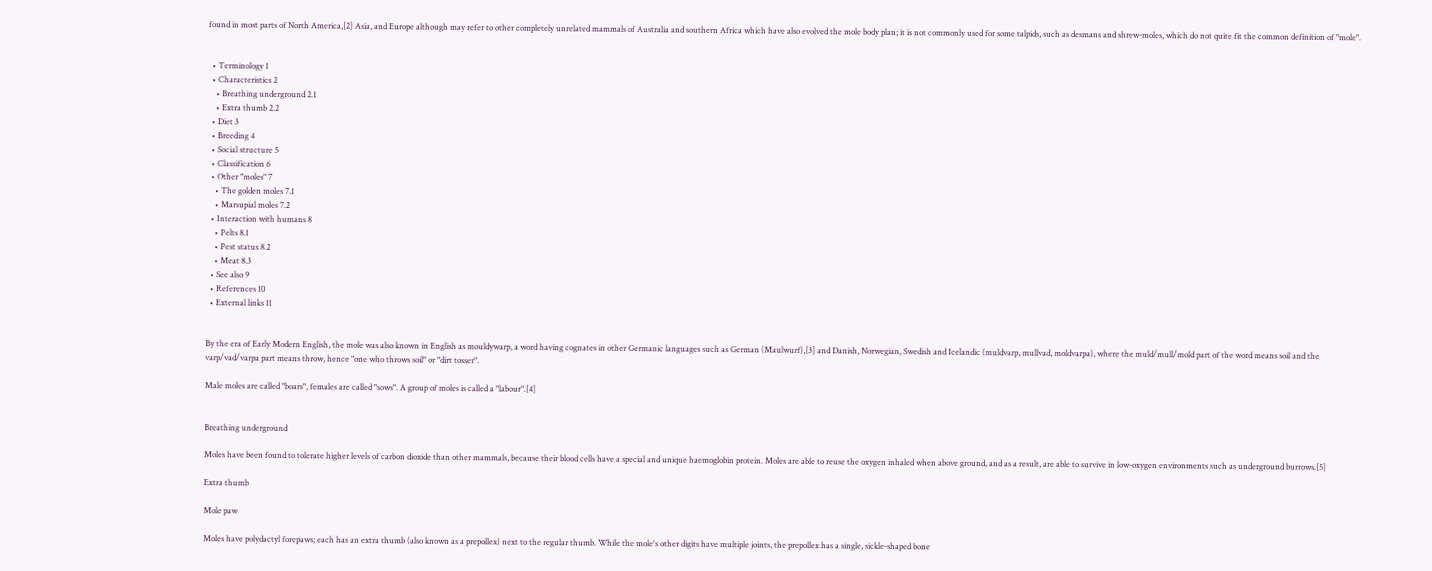found in most parts of North America,[2] Asia, and Europe although may refer to other completely unrelated mammals of Australia and southern Africa which have also evolved the mole body plan; it is not commonly used for some talpids, such as desmans and shrew-moles, which do not quite fit the common definition of "mole".


  • Terminology 1
  • Characteristics 2
    • Breathing underground 2.1
    • Extra thumb 2.2
  • Diet 3
  • Breeding 4
  • Social structure 5
  • Classification 6
  • Other "moles" 7
    • The golden moles 7.1
    • Marsupial moles 7.2
  • Interaction with humans 8
    • Pelts 8.1
    • Pest status 8.2
    • Meat 8.3
  • See also 9
  • References 10
  • External links 11


By the era of Early Modern English, the mole was also known in English as mouldywarp, a word having cognates in other Germanic languages such as German (Maulwurf),[3] and Danish, Norwegian, Swedish and Icelandic (muldvarp, mullvad, moldvarpa), where the muld/mull/mold part of the word means soil and the varp/vad/varpa part means throw, hence "one who throws soil" or "dirt tosser".

Male moles are called "boars", females are called "sows". A group of moles is called a "labour".[4]


Breathing underground

Moles have been found to tolerate higher levels of carbon dioxide than other mammals, because their blood cells have a special and unique haemoglobin protein. Moles are able to reuse the oxygen inhaled when above ground, and as a result, are able to survive in low-oxygen environments such as underground burrows.[5]

Extra thumb

Mole paw

Moles have polydactyl forepaws; each has an extra thumb (also known as a prepollex) next to the regular thumb. While the mole's other digits have multiple joints, the prepollex has a single, sickle-shaped bone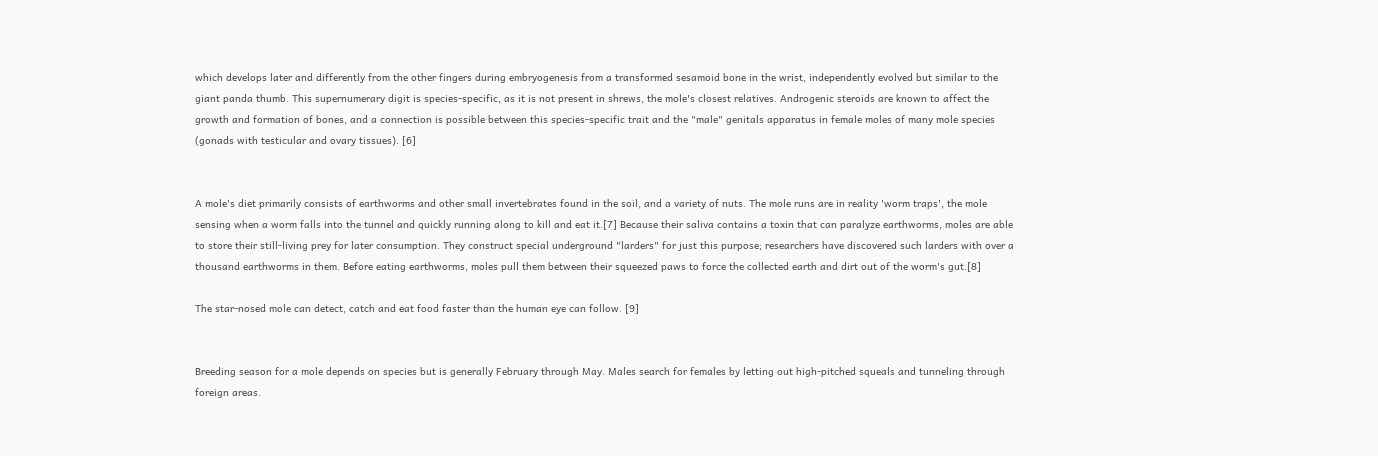which develops later and differently from the other fingers during embryogenesis from a transformed sesamoid bone in the wrist, independently evolved but similar to the giant panda thumb. This supernumerary digit is species-specific, as it is not present in shrews, the mole's closest relatives. Androgenic steroids are known to affect the growth and formation of bones, and a connection is possible between this species-specific trait and the "male" genitals apparatus in female moles of many mole species (gonads with testicular and ovary tissues). [6]


A mole's diet primarily consists of earthworms and other small invertebrates found in the soil, and a variety of nuts. The mole runs are in reality 'worm traps', the mole sensing when a worm falls into the tunnel and quickly running along to kill and eat it.[7] Because their saliva contains a toxin that can paralyze earthworms, moles are able to store their still-living prey for later consumption. They construct special underground "larders" for just this purpose; researchers have discovered such larders with over a thousand earthworms in them. Before eating earthworms, moles pull them between their squeezed paws to force the collected earth and dirt out of the worm's gut.[8]

The star-nosed mole can detect, catch and eat food faster than the human eye can follow. [9]


Breeding season for a mole depends on species but is generally February through May. Males search for females by letting out high-pitched squeals and tunneling through foreign areas.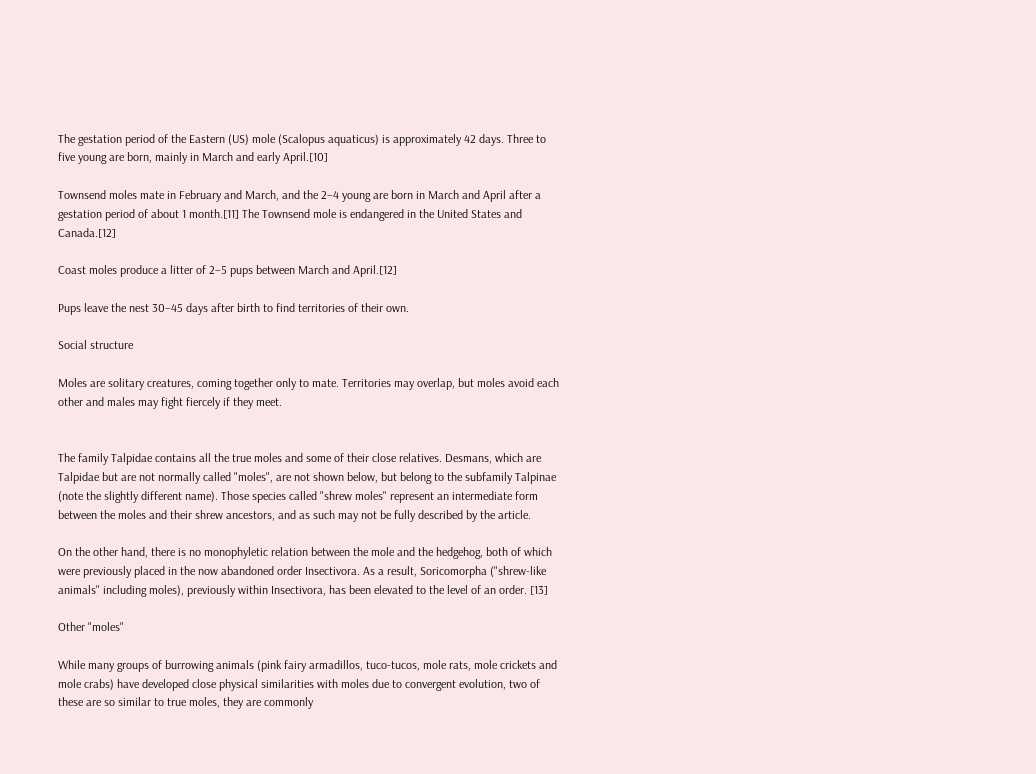The gestation period of the Eastern (US) mole (Scalopus aquaticus) is approximately 42 days. Three to five young are born, mainly in March and early April.[10]

Townsend moles mate in February and March, and the 2–4 young are born in March and April after a gestation period of about 1 month.[11] The Townsend mole is endangered in the United States and Canada.[12]

Coast moles produce a litter of 2–5 pups between March and April.[12]

Pups leave the nest 30–45 days after birth to find territories of their own.

Social structure

Moles are solitary creatures, coming together only to mate. Territories may overlap, but moles avoid each other and males may fight fiercely if they meet.


The family Talpidae contains all the true moles and some of their close relatives. Desmans, which are Talpidae but are not normally called "moles", are not shown below, but belong to the subfamily Talpinae (note the slightly different name). Those species called "shrew moles" represent an intermediate form between the moles and their shrew ancestors, and as such may not be fully described by the article.

On the other hand, there is no monophyletic relation between the mole and the hedgehog, both of which were previously placed in the now abandoned order Insectivora. As a result, Soricomorpha ("shrew-like animals" including moles), previously within Insectivora, has been elevated to the level of an order. [13]

Other "moles"

While many groups of burrowing animals (pink fairy armadillos, tuco-tucos, mole rats, mole crickets and mole crabs) have developed close physical similarities with moles due to convergent evolution, two of these are so similar to true moles, they are commonly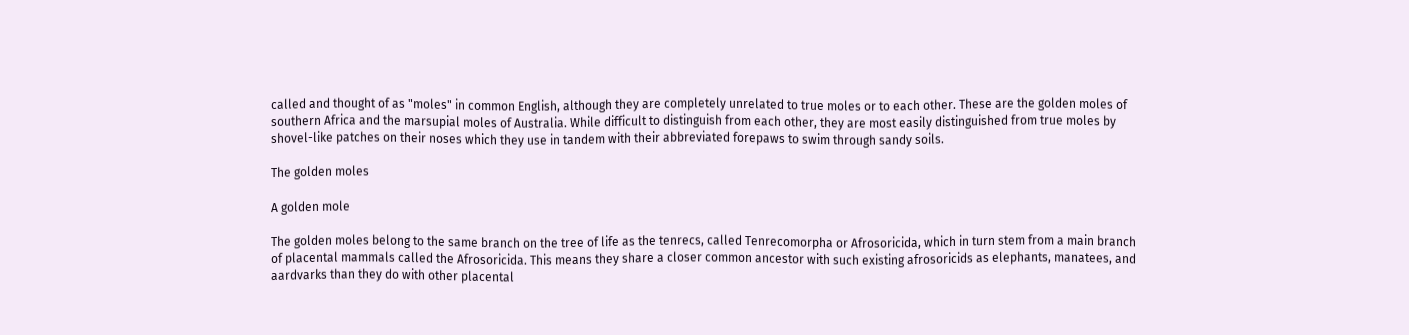called and thought of as "moles" in common English, although they are completely unrelated to true moles or to each other. These are the golden moles of southern Africa and the marsupial moles of Australia. While difficult to distinguish from each other, they are most easily distinguished from true moles by shovel-like patches on their noses which they use in tandem with their abbreviated forepaws to swim through sandy soils.

The golden moles

A golden mole

The golden moles belong to the same branch on the tree of life as the tenrecs, called Tenrecomorpha or Afrosoricida, which in turn stem from a main branch of placental mammals called the Afrosoricida. This means they share a closer common ancestor with such existing afrosoricids as elephants, manatees, and aardvarks than they do with other placental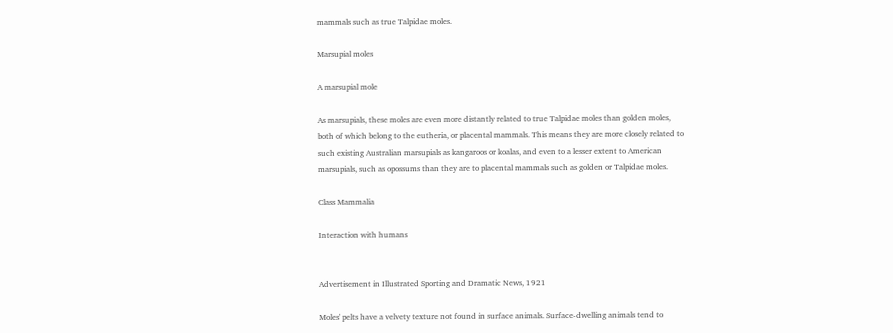mammals such as true Talpidae moles.

Marsupial moles

A marsupial mole

As marsupials, these moles are even more distantly related to true Talpidae moles than golden moles, both of which belong to the eutheria, or placental mammals. This means they are more closely related to such existing Australian marsupials as kangaroos or koalas, and even to a lesser extent to American marsupials, such as opossums than they are to placental mammals such as golden or Talpidae moles.

Class Mammalia

Interaction with humans


Advertisement in Illustrated Sporting and Dramatic News, 1921

Moles' pelts have a velvety texture not found in surface animals. Surface-dwelling animals tend to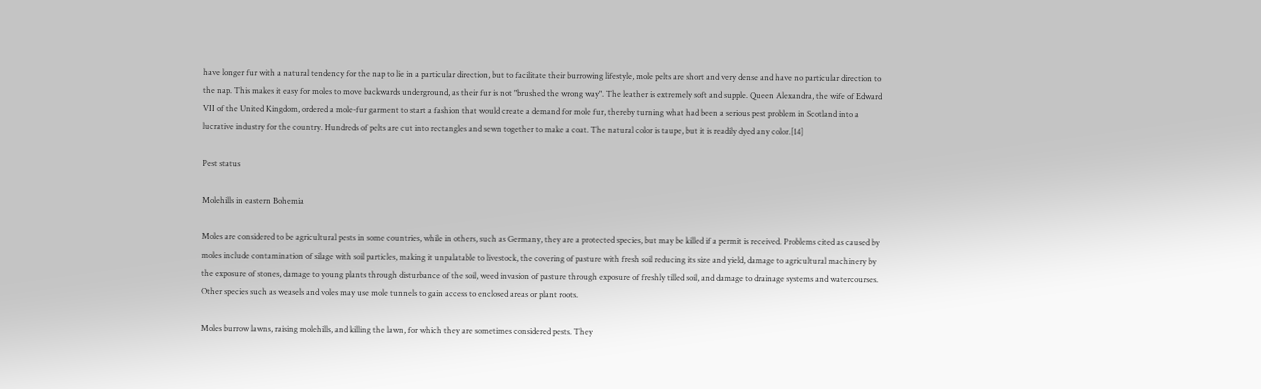have longer fur with a natural tendency for the nap to lie in a particular direction, but to facilitate their burrowing lifestyle, mole pelts are short and very dense and have no particular direction to the nap. This makes it easy for moles to move backwards underground, as their fur is not "brushed the wrong way". The leather is extremely soft and supple. Queen Alexandra, the wife of Edward VII of the United Kingdom, ordered a mole-fur garment to start a fashion that would create a demand for mole fur, thereby turning what had been a serious pest problem in Scotland into a lucrative industry for the country. Hundreds of pelts are cut into rectangles and sewn together to make a coat. The natural color is taupe, but it is readily dyed any color.[14]

Pest status

Molehills in eastern Bohemia

Moles are considered to be agricultural pests in some countries, while in others, such as Germany, they are a protected species, but may be killed if a permit is received. Problems cited as caused by moles include contamination of silage with soil particles, making it unpalatable to livestock, the covering of pasture with fresh soil reducing its size and yield, damage to agricultural machinery by the exposure of stones, damage to young plants through disturbance of the soil, weed invasion of pasture through exposure of freshly tilled soil, and damage to drainage systems and watercourses. Other species such as weasels and voles may use mole tunnels to gain access to enclosed areas or plant roots.

Moles burrow lawns, raising molehills, and killing the lawn, for which they are sometimes considered pests. They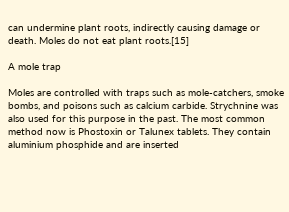can undermine plant roots, indirectly causing damage or death. Moles do not eat plant roots.[15]

A mole trap

Moles are controlled with traps such as mole-catchers, smoke bombs, and poisons such as calcium carbide. Strychnine was also used for this purpose in the past. The most common method now is Phostoxin or Talunex tablets. They contain aluminium phosphide and are inserted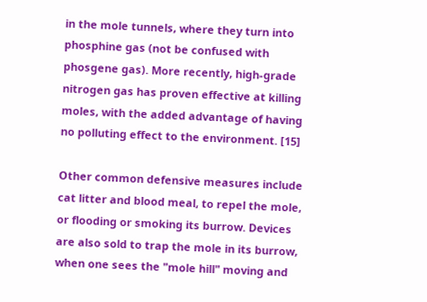in the mole tunnels, where they turn into phosphine gas (not be confused with phosgene gas). More recently, high-grade nitrogen gas has proven effective at killing moles, with the added advantage of having no polluting effect to the environment. [15]

Other common defensive measures include cat litter and blood meal, to repel the mole, or flooding or smoking its burrow. Devices are also sold to trap the mole in its burrow, when one sees the "mole hill" moving and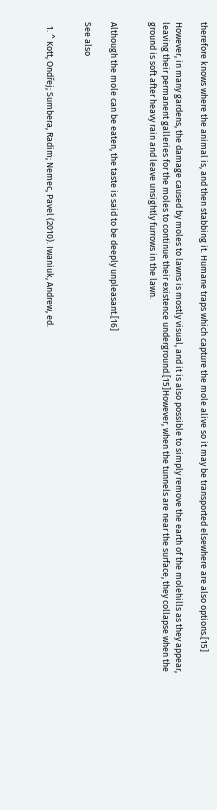therefore knows where the animal is, and then stabbing it. Humane traps which capture the mole alive so it may be transported elsewhere are also options.[15]

However, in many gardens, the damage caused by moles to lawns is mostly visual, and it is also possible to simply remove the earth of the molehills as they appear, leaving their permanent galleries for the moles to continue their existence underground.[15]However, when the tunnels are near the surface, they collapse when the ground is soft after heavy rain and leave unsightly furrows in the lawn.


Although the mole can be eaten, the taste is said to be deeply unpleasant.[16]

See also


  1. ^ Kott, Ondřej; Sumbera, Radim; Nemec, Pavel (2010). Iwaniuk, Andrew, ed.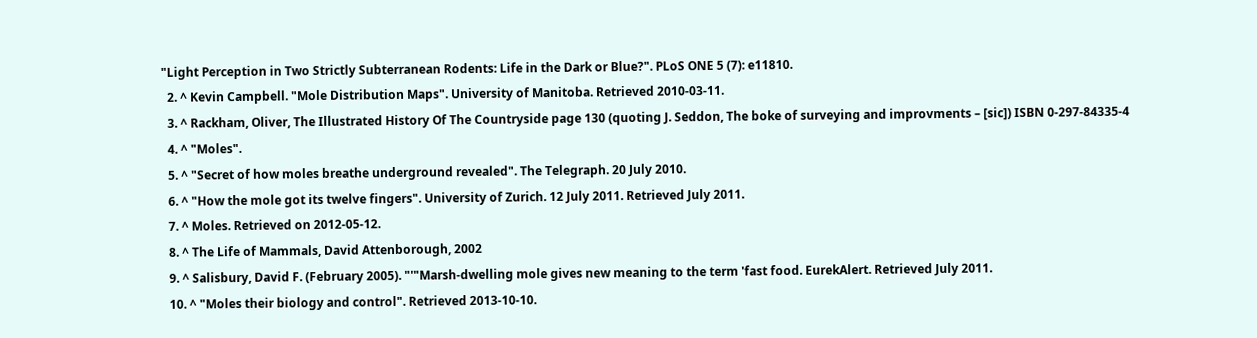"Light Perception in Two Strictly Subterranean Rodents: Life in the Dark or Blue?". PLoS ONE 5 (7): e11810.
  2. ^ Kevin Campbell. "Mole Distribution Maps". University of Manitoba. Retrieved 2010-03-11.
  3. ^ Rackham, Oliver, The Illustrated History Of The Countryside page 130 (quoting J. Seddon, The boke of surveying and improvments – [sic]) ISBN 0-297-84335-4
  4. ^ "Moles".
  5. ^ "Secret of how moles breathe underground revealed". The Telegraph. 20 July 2010.
  6. ^ "How the mole got its twelve fingers". University of Zurich. 12 July 2011. Retrieved July 2011.
  7. ^ Moles. Retrieved on 2012-05-12.
  8. ^ The Life of Mammals, David Attenborough, 2002
  9. ^ Salisbury, David F. (February 2005). "'"Marsh-dwelling mole gives new meaning to the term 'fast food. EurekAlert. Retrieved July 2011.
  10. ^ "Moles their biology and control". Retrieved 2013-10-10.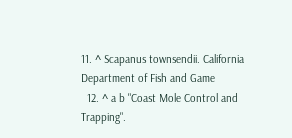11. ^ Scapanus townsendii. California Department of Fish and Game
  12. ^ a b "Coast Mole Control and Trapping".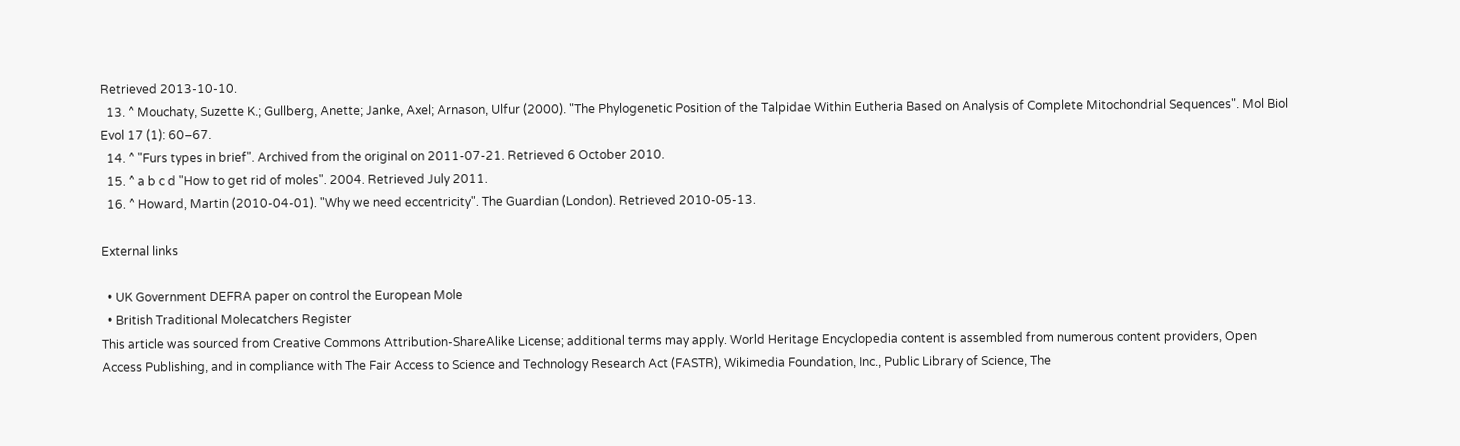Retrieved 2013-10-10.
  13. ^ Mouchaty, Suzette K.; Gullberg, Anette; Janke, Axel; Arnason, Ulfur (2000). "The Phylogenetic Position of the Talpidae Within Eutheria Based on Analysis of Complete Mitochondrial Sequences". Mol Biol Evol 17 (1): 60–67.
  14. ^ "Furs types in brief". Archived from the original on 2011-07-21. Retrieved 6 October 2010.
  15. ^ a b c d "How to get rid of moles". 2004. Retrieved July 2011.
  16. ^ Howard, Martin (2010-04-01). "Why we need eccentricity". The Guardian (London). Retrieved 2010-05-13.

External links

  • UK Government DEFRA paper on control the European Mole
  • British Traditional Molecatchers Register
This article was sourced from Creative Commons Attribution-ShareAlike License; additional terms may apply. World Heritage Encyclopedia content is assembled from numerous content providers, Open Access Publishing, and in compliance with The Fair Access to Science and Technology Research Act (FASTR), Wikimedia Foundation, Inc., Public Library of Science, The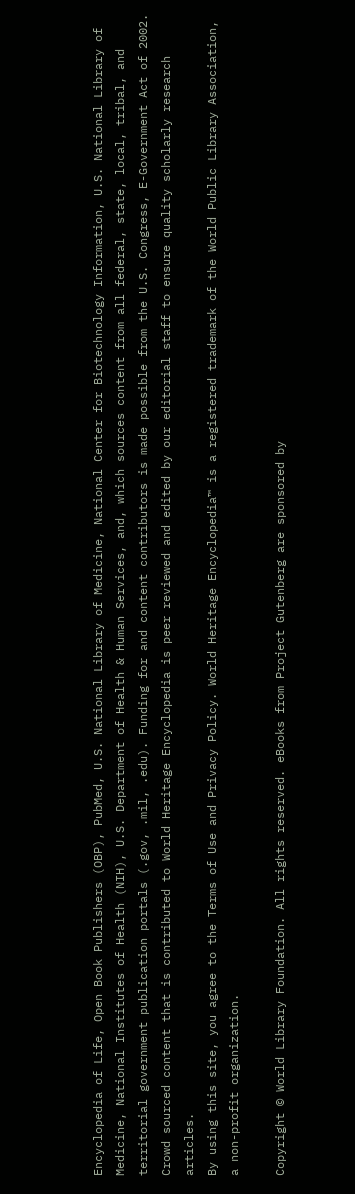Encyclopedia of Life, Open Book Publishers (OBP), PubMed, U.S. National Library of Medicine, National Center for Biotechnology Information, U.S. National Library of Medicine, National Institutes of Health (NIH), U.S. Department of Health & Human Services, and, which sources content from all federal, state, local, tribal, and territorial government publication portals (.gov, .mil, .edu). Funding for and content contributors is made possible from the U.S. Congress, E-Government Act of 2002.
Crowd sourced content that is contributed to World Heritage Encyclopedia is peer reviewed and edited by our editorial staff to ensure quality scholarly research articles.
By using this site, you agree to the Terms of Use and Privacy Policy. World Heritage Encyclopedia™ is a registered trademark of the World Public Library Association, a non-profit organization.

Copyright © World Library Foundation. All rights reserved. eBooks from Project Gutenberg are sponsored by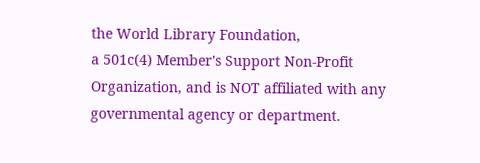the World Library Foundation,
a 501c(4) Member's Support Non-Profit Organization, and is NOT affiliated with any governmental agency or department.